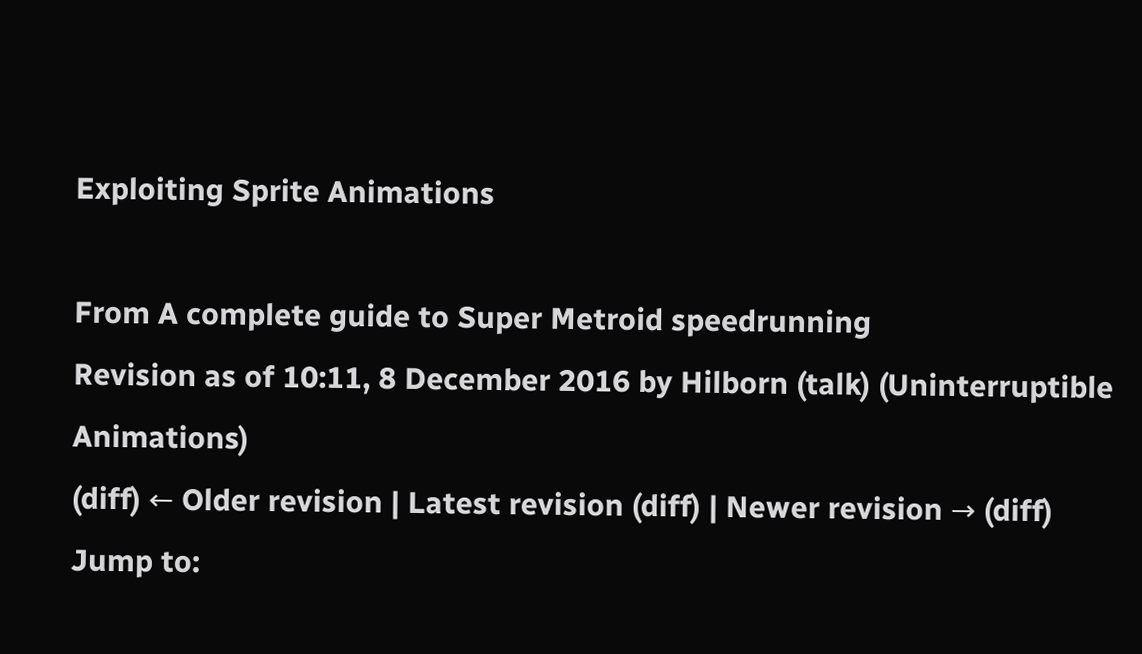Exploiting Sprite Animations

From A complete guide to Super Metroid speedrunning
Revision as of 10:11, 8 December 2016 by Hilborn (talk) (Uninterruptible Animations)
(diff) ← Older revision | Latest revision (diff) | Newer revision → (diff)
Jump to: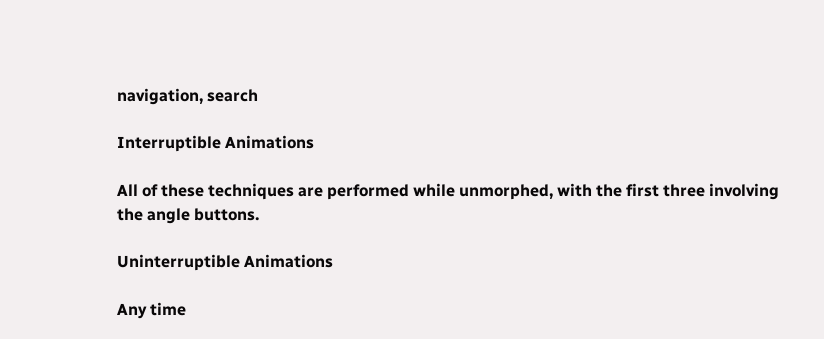navigation, search

Interruptible Animations

All of these techniques are performed while unmorphed, with the first three involving the angle buttons.

Uninterruptible Animations

Any time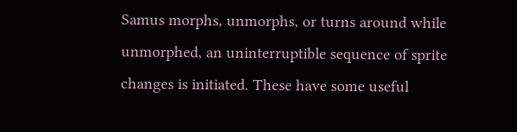Samus morphs, unmorphs, or turns around while unmorphed, an uninterruptible sequence of sprite changes is initiated. These have some useful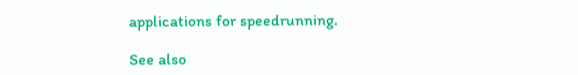applications for speedrunning.

See also